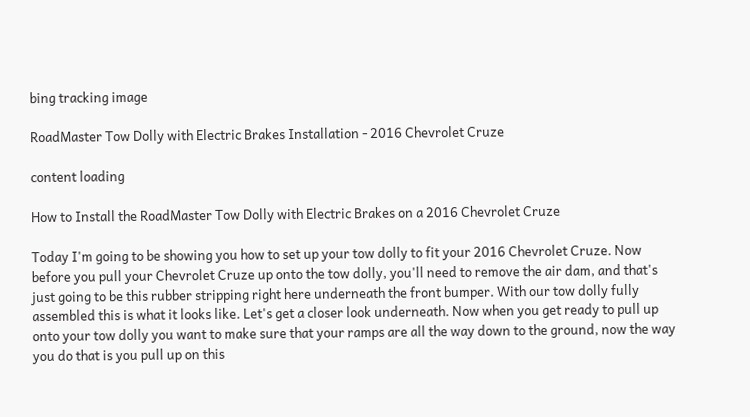bing tracking image

RoadMaster Tow Dolly with Electric Brakes Installation - 2016 Chevrolet Cruze

content loading

How to Install the RoadMaster Tow Dolly with Electric Brakes on a 2016 Chevrolet Cruze

Today I'm going to be showing you how to set up your tow dolly to fit your 2016 Chevrolet Cruze. Now before you pull your Chevrolet Cruze up onto the tow dolly, you'll need to remove the air dam, and that's just going to be this rubber stripping right here underneath the front bumper. With our tow dolly fully assembled this is what it looks like. Let's get a closer look underneath. Now when you get ready to pull up onto your tow dolly you want to make sure that your ramps are all the way down to the ground, now the way you do that is you pull up on this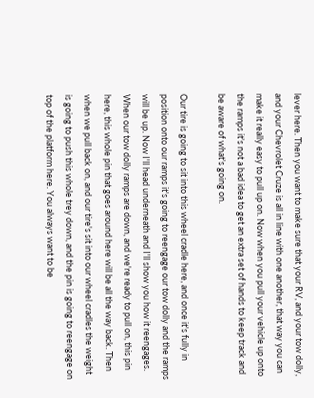lever here. Then you want to make sure that your RV, and your tow dolly, and your Chevrolet Cruze is all in line with one another, that way you can make it really easy to pull up on. Now when you pull your vehicle up onto the ramps it's not a bad idea to get an extra set of hands to keep track and be aware of what's going on.

Our tire is going to sit into this wheel cradle here, and once it's fully in position onto our ramps it's going to reengage our tow dolly and the ramps will be up. Now I'll head underneath and I'll show you how it reengages. When our tow dolly ramps are down, and we're ready to pull on, this pin here, this whole pin that goes around here will be all the way back. Then when we pull back on, and our tire's sit into our wheel cradles the weight is going to push this whole trey down, and the pin is going to reengage on top of the platform here. You always want to be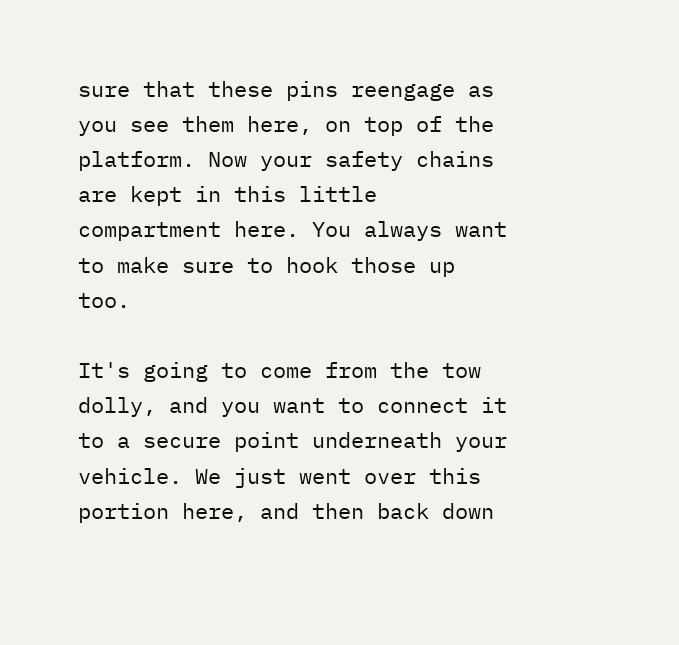sure that these pins reengage as you see them here, on top of the platform. Now your safety chains are kept in this little compartment here. You always want to make sure to hook those up too.

It's going to come from the tow dolly, and you want to connect it to a secure point underneath your vehicle. We just went over this portion here, and then back down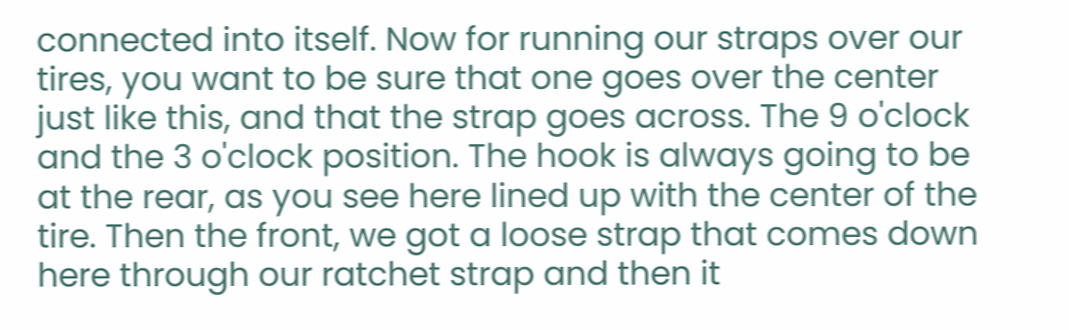connected into itself. Now for running our straps over our tires, you want to be sure that one goes over the center just like this, and that the strap goes across. The 9 o'clock and the 3 o'clock position. The hook is always going to be at the rear, as you see here lined up with the center of the tire. Then the front, we got a loose strap that comes down here through our ratchet strap and then it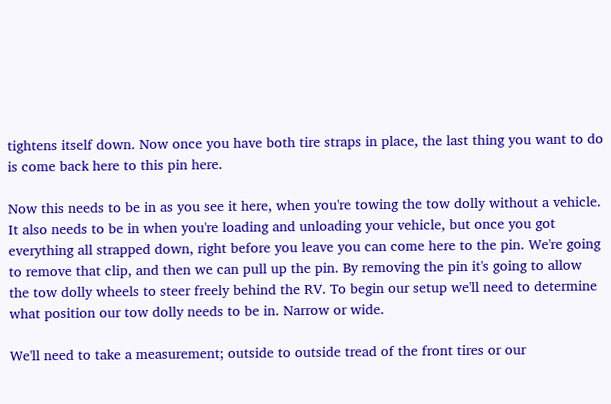tightens itself down. Now once you have both tire straps in place, the last thing you want to do is come back here to this pin here.

Now this needs to be in as you see it here, when you're towing the tow dolly without a vehicle. It also needs to be in when you're loading and unloading your vehicle, but once you got everything all strapped down, right before you leave you can come here to the pin. We're going to remove that clip, and then we can pull up the pin. By removing the pin it's going to allow the tow dolly wheels to steer freely behind the RV. To begin our setup we'll need to determine what position our tow dolly needs to be in. Narrow or wide.

We'll need to take a measurement; outside to outside tread of the front tires or our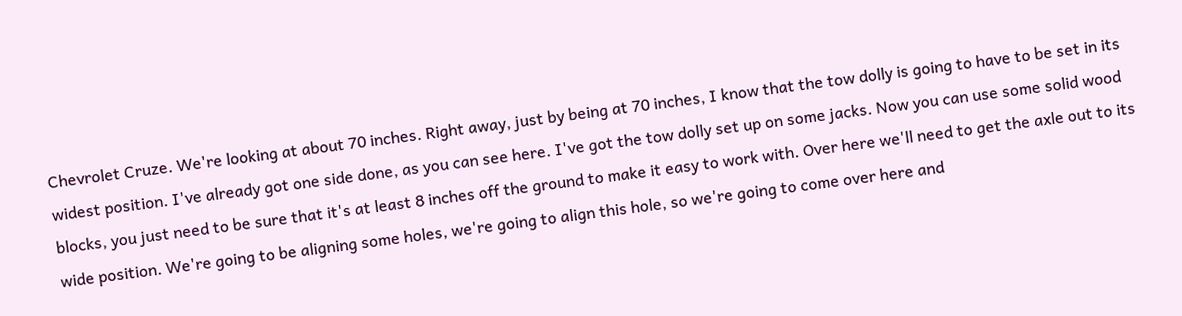Chevrolet Cruze. We're looking at about 70 inches. Right away, just by being at 70 inches, I know that the tow dolly is going to have to be set in its widest position. I've already got one side done, as you can see here. I've got the tow dolly set up on some jacks. Now you can use some solid wood blocks, you just need to be sure that it's at least 8 inches off the ground to make it easy to work with. Over here we'll need to get the axle out to its wide position. We're going to be aligning some holes, we're going to align this hole, so we're going to come over here and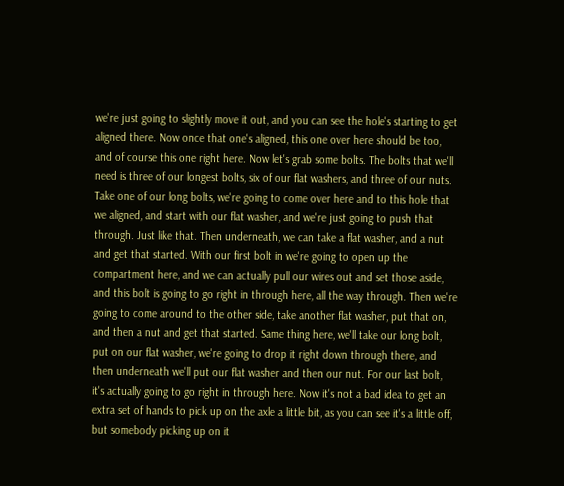we're just going to slightly move it out, and you can see the hole's starting to get aligned there. Now once that one's aligned, this one over here should be too, and of course this one right here. Now let's grab some bolts. The bolts that we'll need is three of our longest bolts, six of our flat washers, and three of our nuts. Take one of our long bolts, we're going to come over here and to this hole that we aligned, and start with our flat washer, and we're just going to push that through. Just like that. Then underneath, we can take a flat washer, and a nut and get that started. With our first bolt in we're going to open up the compartment here, and we can actually pull our wires out and set those aside, and this bolt is going to go right in through here, all the way through. Then we're going to come around to the other side, take another flat washer, put that on, and then a nut and get that started. Same thing here, we'll take our long bolt, put on our flat washer, we're going to drop it right down through there, and then underneath we'll put our flat washer and then our nut. For our last bolt, it's actually going to go right in through here. Now it's not a bad idea to get an extra set of hands to pick up on the axle a little bit, as you can see it's a little off, but somebody picking up on it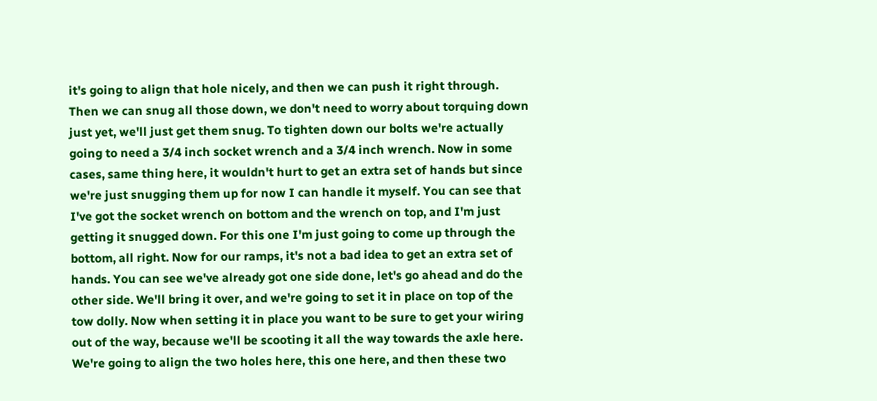it's going to align that hole nicely, and then we can push it right through. Then we can snug all those down, we don't need to worry about torquing down just yet, we'll just get them snug. To tighten down our bolts we're actually going to need a 3/4 inch socket wrench and a 3/4 inch wrench. Now in some cases, same thing here, it wouldn't hurt to get an extra set of hands but since we're just snugging them up for now I can handle it myself. You can see that I've got the socket wrench on bottom and the wrench on top, and I'm just getting it snugged down. For this one I'm just going to come up through the bottom, all right. Now for our ramps, it's not a bad idea to get an extra set of hands. You can see we've already got one side done, let's go ahead and do the other side. We'll bring it over, and we're going to set it in place on top of the tow dolly. Now when setting it in place you want to be sure to get your wiring out of the way, because we'll be scooting it all the way towards the axle here. We're going to align the two holes here, this one here, and then these two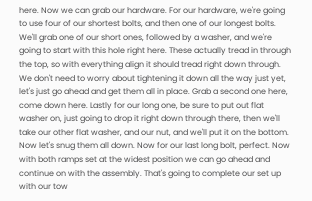here. Now we can grab our hardware. For our hardware, we're going to use four of our shortest bolts, and then one of our longest bolts. We'll grab one of our short ones, followed by a washer, and we're going to start with this hole right here. These actually tread in through the top, so with everything align it should tread right down through. We don't need to worry about tightening it down all the way just yet, let's just go ahead and get them all in place. Grab a second one here, come down here. Lastly for our long one, be sure to put out flat washer on, just going to drop it right down through there, then we'll take our other flat washer, and our nut, and we'll put it on the bottom. Now let's snug them all down. Now for our last long bolt, perfect. Now with both ramps set at the widest position we can go ahead and continue on with the assembly. That's going to complete our set up with our tow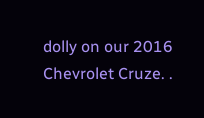dolly on our 2016 Chevrolet Cruze. .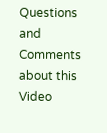Questions and Comments about this Video